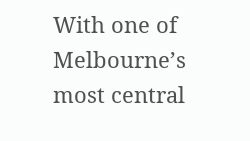With one of Melbourne’s most central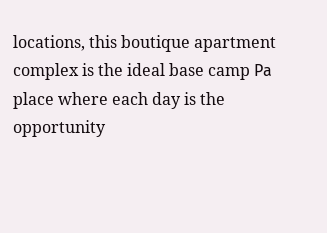locations, this boutique apartment complex is the ideal base camp Рa place where each day is the opportunity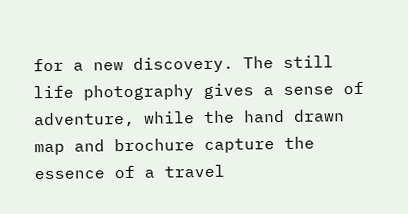for a new discovery. The still life photography gives a sense of adventure, while the hand drawn map and brochure capture the essence of a travel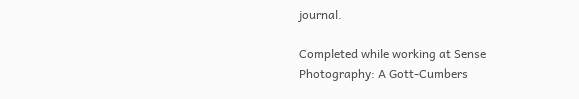journal.

Completed while working at Sense
Photography: A Gott-Cumbers